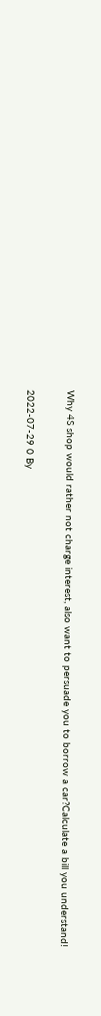Why 4S shop would rather not charge interest, also want to persuade you to borrow a car?Calculate a bill you understand!

2022-07-29 0 By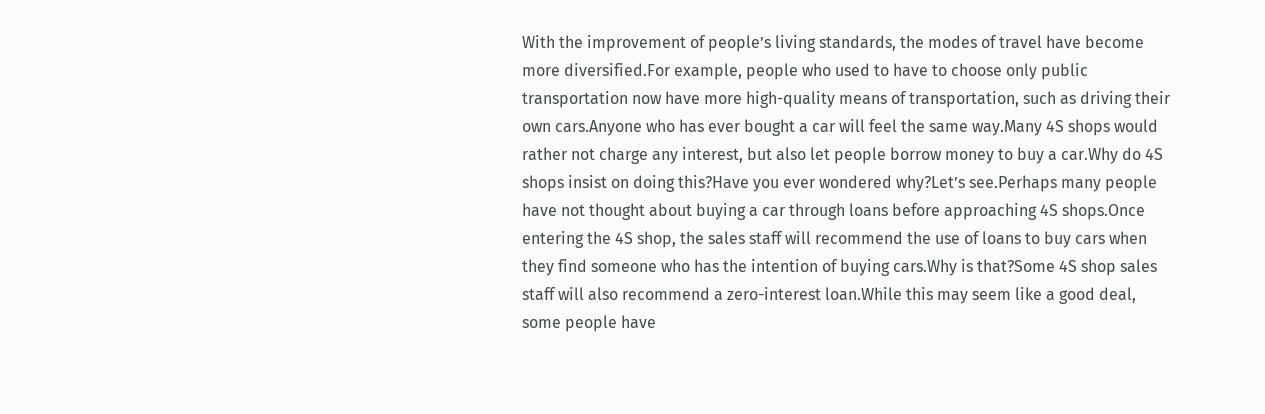With the improvement of people’s living standards, the modes of travel have become more diversified.For example, people who used to have to choose only public transportation now have more high-quality means of transportation, such as driving their own cars.Anyone who has ever bought a car will feel the same way.Many 4S shops would rather not charge any interest, but also let people borrow money to buy a car.Why do 4S shops insist on doing this?Have you ever wondered why?Let’s see.Perhaps many people have not thought about buying a car through loans before approaching 4S shops.Once entering the 4S shop, the sales staff will recommend the use of loans to buy cars when they find someone who has the intention of buying cars.Why is that?Some 4S shop sales staff will also recommend a zero-interest loan.While this may seem like a good deal, some people have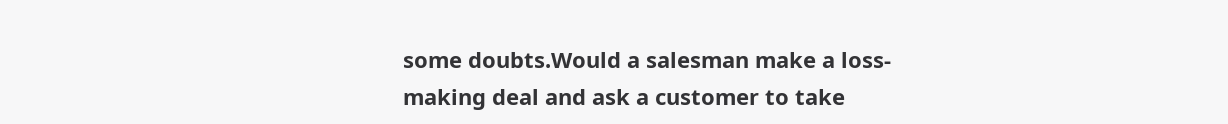some doubts.Would a salesman make a loss-making deal and ask a customer to take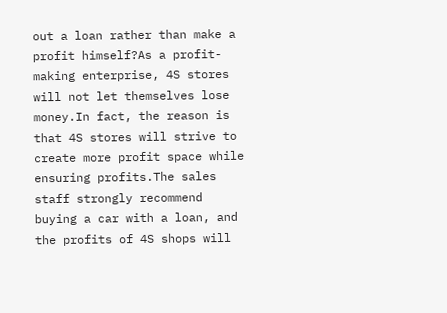out a loan rather than make a profit himself?As a profit-making enterprise, 4S stores will not let themselves lose money.In fact, the reason is that 4S stores will strive to create more profit space while ensuring profits.The sales staff strongly recommend buying a car with a loan, and the profits of 4S shops will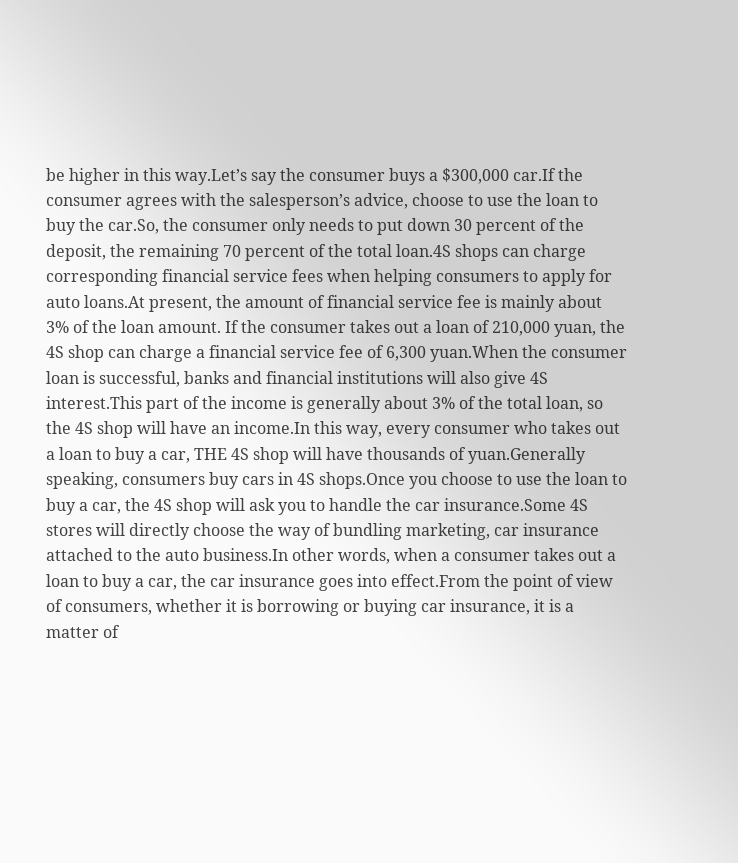be higher in this way.Let’s say the consumer buys a $300,000 car.If the consumer agrees with the salesperson’s advice, choose to use the loan to buy the car.So, the consumer only needs to put down 30 percent of the deposit, the remaining 70 percent of the total loan.4S shops can charge corresponding financial service fees when helping consumers to apply for auto loans.At present, the amount of financial service fee is mainly about 3% of the loan amount. If the consumer takes out a loan of 210,000 yuan, the 4S shop can charge a financial service fee of 6,300 yuan.When the consumer loan is successful, banks and financial institutions will also give 4S interest.This part of the income is generally about 3% of the total loan, so the 4S shop will have an income.In this way, every consumer who takes out a loan to buy a car, THE 4S shop will have thousands of yuan.Generally speaking, consumers buy cars in 4S shops.Once you choose to use the loan to buy a car, the 4S shop will ask you to handle the car insurance.Some 4S stores will directly choose the way of bundling marketing, car insurance attached to the auto business.In other words, when a consumer takes out a loan to buy a car, the car insurance goes into effect.From the point of view of consumers, whether it is borrowing or buying car insurance, it is a matter of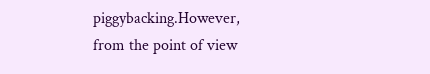piggybacking.However, from the point of view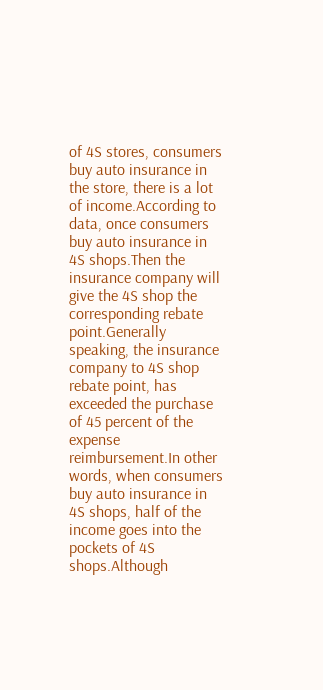of 4S stores, consumers buy auto insurance in the store, there is a lot of income.According to data, once consumers buy auto insurance in 4S shops.Then the insurance company will give the 4S shop the corresponding rebate point.Generally speaking, the insurance company to 4S shop rebate point, has exceeded the purchase of 45 percent of the expense reimbursement.In other words, when consumers buy auto insurance in 4S shops, half of the income goes into the pockets of 4S shops.Although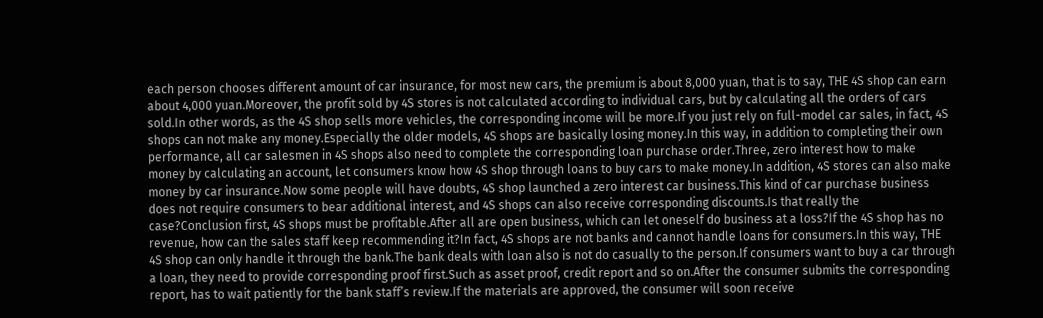each person chooses different amount of car insurance, for most new cars, the premium is about 8,000 yuan, that is to say, THE 4S shop can earn about 4,000 yuan.Moreover, the profit sold by 4S stores is not calculated according to individual cars, but by calculating all the orders of cars sold.In other words, as the 4S shop sells more vehicles, the corresponding income will be more.If you just rely on full-model car sales, in fact, 4S shops can not make any money.Especially the older models, 4S shops are basically losing money.In this way, in addition to completing their own performance, all car salesmen in 4S shops also need to complete the corresponding loan purchase order.Three, zero interest how to make money by calculating an account, let consumers know how 4S shop through loans to buy cars to make money.In addition, 4S stores can also make money by car insurance.Now some people will have doubts, 4S shop launched a zero interest car business.This kind of car purchase business does not require consumers to bear additional interest, and 4S shops can also receive corresponding discounts.Is that really the case?Conclusion first, 4S shops must be profitable.After all are open business, which can let oneself do business at a loss?If the 4S shop has no revenue, how can the sales staff keep recommending it?In fact, 4S shops are not banks and cannot handle loans for consumers.In this way, THE 4S shop can only handle it through the bank.The bank deals with loan also is not do casually to the person.If consumers want to buy a car through a loan, they need to provide corresponding proof first.Such as asset proof, credit report and so on.After the consumer submits the corresponding report, has to wait patiently for the bank staff’s review.If the materials are approved, the consumer will soon receive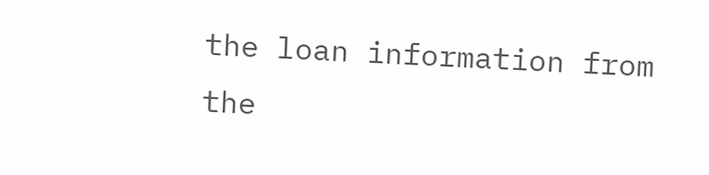the loan information from the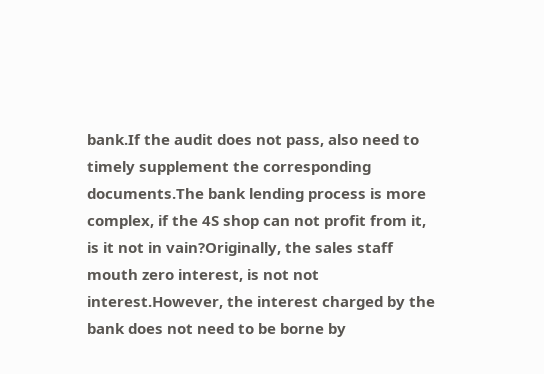bank.If the audit does not pass, also need to timely supplement the corresponding documents.The bank lending process is more complex, if the 4S shop can not profit from it, is it not in vain?Originally, the sales staff mouth zero interest, is not not interest.However, the interest charged by the bank does not need to be borne by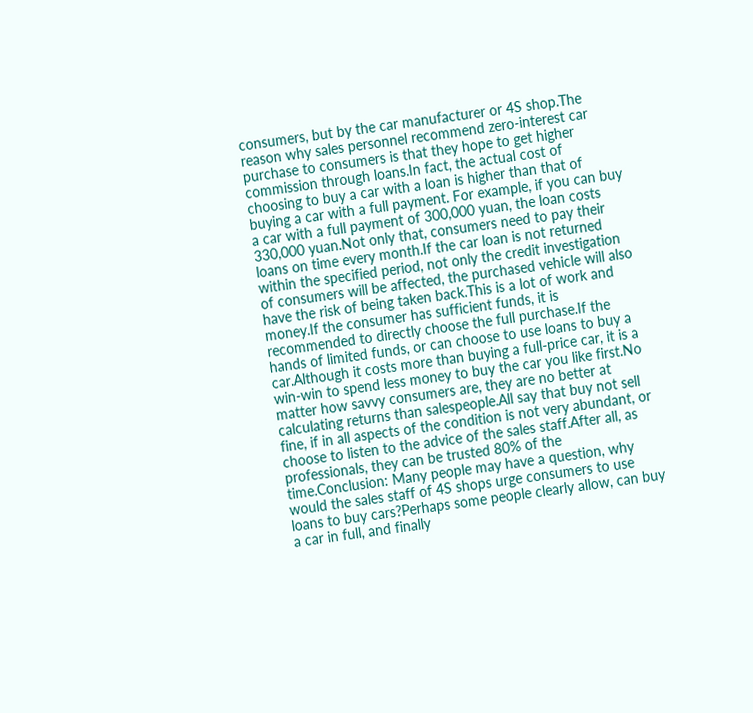consumers, but by the car manufacturer or 4S shop.The reason why sales personnel recommend zero-interest car purchase to consumers is that they hope to get higher commission through loans.In fact, the actual cost of choosing to buy a car with a loan is higher than that of buying a car with a full payment. For example, if you can buy a car with a full payment of 300,000 yuan, the loan costs 330,000 yuan.Not only that, consumers need to pay their loans on time every month.If the car loan is not returned within the specified period, not only the credit investigation of consumers will be affected, the purchased vehicle will also have the risk of being taken back.This is a lot of work and money.If the consumer has sufficient funds, it is recommended to directly choose the full purchase.If the hands of limited funds, or can choose to use loans to buy a car.Although it costs more than buying a full-price car, it is a win-win to spend less money to buy the car you like first.No matter how savvy consumers are, they are no better at calculating returns than salespeople.All say that buy not sell fine, if in all aspects of the condition is not very abundant, or choose to listen to the advice of the sales staff.After all, as professionals, they can be trusted 80% of the time.Conclusion: Many people may have a question, why would the sales staff of 4S shops urge consumers to use loans to buy cars?Perhaps some people clearly allow, can buy a car in full, and finally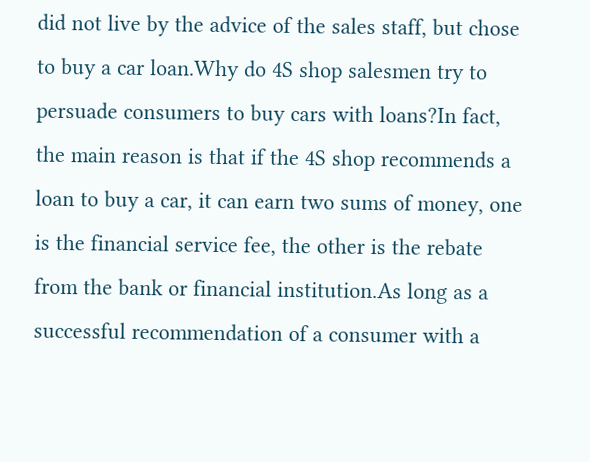did not live by the advice of the sales staff, but chose to buy a car loan.Why do 4S shop salesmen try to persuade consumers to buy cars with loans?In fact, the main reason is that if the 4S shop recommends a loan to buy a car, it can earn two sums of money, one is the financial service fee, the other is the rebate from the bank or financial institution.As long as a successful recommendation of a consumer with a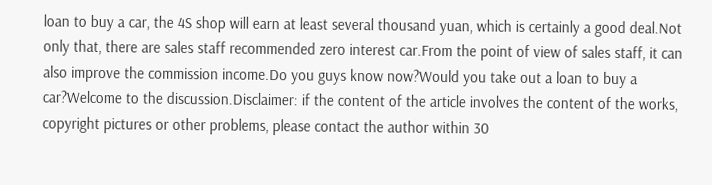loan to buy a car, the 4S shop will earn at least several thousand yuan, which is certainly a good deal.Not only that, there are sales staff recommended zero interest car.From the point of view of sales staff, it can also improve the commission income.Do you guys know now?Would you take out a loan to buy a car?Welcome to the discussion.Disclaimer: if the content of the article involves the content of the works, copyright pictures or other problems, please contact the author within 30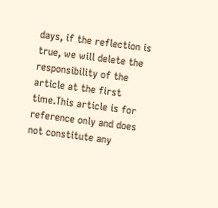days, if the reflection is true, we will delete the responsibility of the article at the first time.This article is for reference only and does not constitute any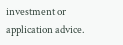investment or application advice.